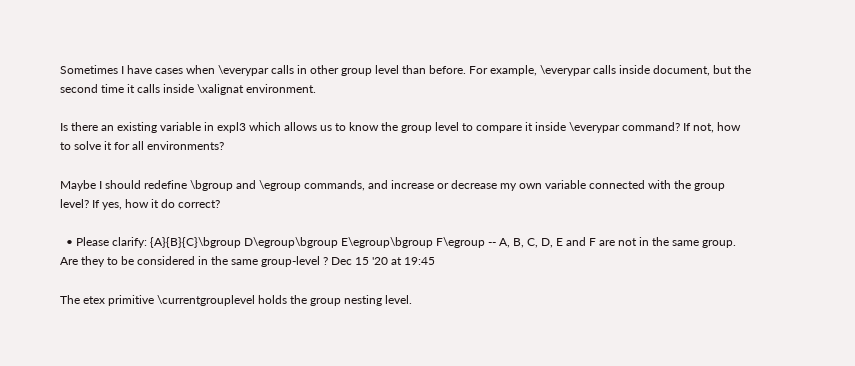Sometimes I have cases when \everypar calls in other group level than before. For example, \everypar calls inside document, but the second time it calls inside \xalignat environment.

Is there an existing variable in expl3 which allows us to know the group level to compare it inside \everypar command? If not, how to solve it for all environments?

Maybe I should redefine \bgroup and \egroup commands, and increase or decrease my own variable connected with the group level? If yes, how it do correct?

  • Please clarify: {A}{B}{C}\bgroup D\egroup\bgroup E\egroup\bgroup F\egroup -- A, B, C, D, E and F are not in the same group. Are they to be considered in the same group-level ? Dec 15 '20 at 19:45

The etex primitive \currentgrouplevel holds the group nesting level.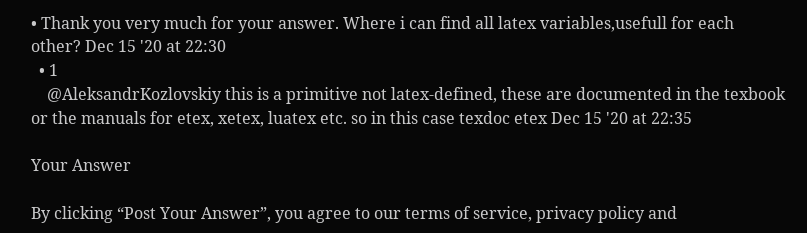• Thank you very much for your answer. Where i can find all latex variables,usefull for each other? Dec 15 '20 at 22:30
  • 1
    @AleksandrKozlovskiy this is a primitive not latex-defined, these are documented in the texbook or the manuals for etex, xetex, luatex etc. so in this case texdoc etex Dec 15 '20 at 22:35

Your Answer

By clicking “Post Your Answer”, you agree to our terms of service, privacy policy and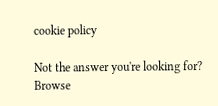cookie policy

Not the answer you're looking for? Browse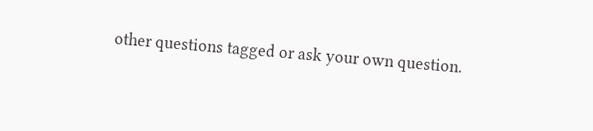other questions tagged or ask your own question.